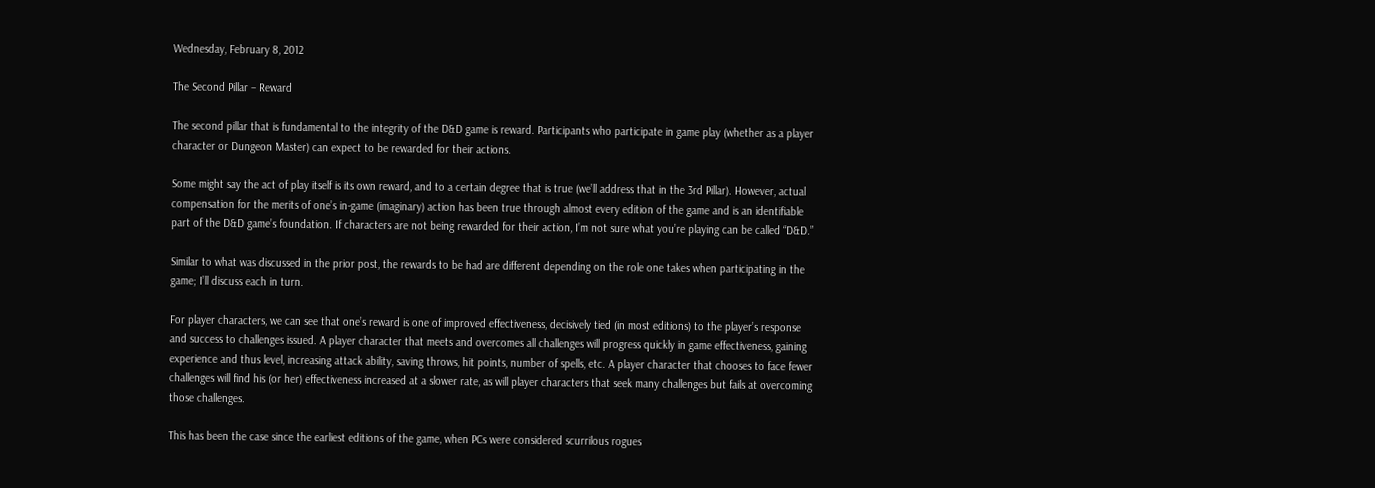Wednesday, February 8, 2012

The Second Pillar – Reward

The second pillar that is fundamental to the integrity of the D&D game is reward. Participants who participate in game play (whether as a player character or Dungeon Master) can expect to be rewarded for their actions.

Some might say the act of play itself is its own reward, and to a certain degree that is true (we’ll address that in the 3rd Pillar). However, actual compensation for the merits of one’s in-game (imaginary) action has been true through almost every edition of the game and is an identifiable part of the D&D game’s foundation. If characters are not being rewarded for their action, I’m not sure what you’re playing can be called “D&D.”

Similar to what was discussed in the prior post, the rewards to be had are different depending on the role one takes when participating in the game; I’ll discuss each in turn.

For player characters, we can see that one’s reward is one of improved effectiveness, decisively tied (in most editions) to the player’s response and success to challenges issued. A player character that meets and overcomes all challenges will progress quickly in game effectiveness, gaining experience and thus level, increasing attack ability, saving throws, hit points, number of spells, etc. A player character that chooses to face fewer challenges will find his (or her) effectiveness increased at a slower rate, as will player characters that seek many challenges but fails at overcoming those challenges.

This has been the case since the earliest editions of the game, when PCs were considered scurrilous rogues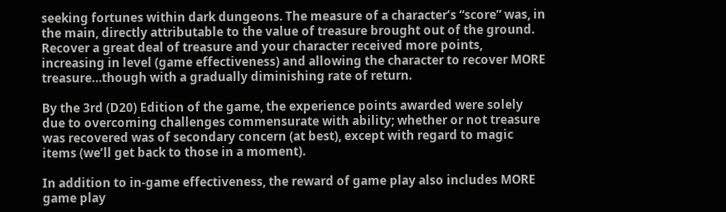seeking fortunes within dark dungeons. The measure of a character’s “score” was, in the main, directly attributable to the value of treasure brought out of the ground. Recover a great deal of treasure and your character received more points, increasing in level (game effectiveness) and allowing the character to recover MORE treasure…though with a gradually diminishing rate of return.

By the 3rd (D20) Edition of the game, the experience points awarded were solely due to overcoming challenges commensurate with ability; whether or not treasure was recovered was of secondary concern (at best), except with regard to magic items (we’ll get back to those in a moment).

In addition to in-game effectiveness, the reward of game play also includes MORE game play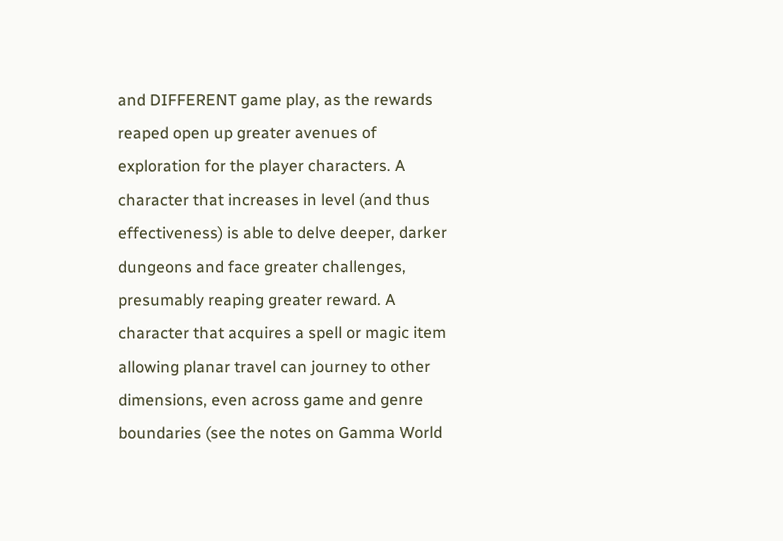and DIFFERENT game play, as the rewards reaped open up greater avenues of exploration for the player characters. A character that increases in level (and thus effectiveness) is able to delve deeper, darker dungeons and face greater challenges, presumably reaping greater reward. A character that acquires a spell or magic item allowing planar travel can journey to other dimensions, even across game and genre boundaries (see the notes on Gamma World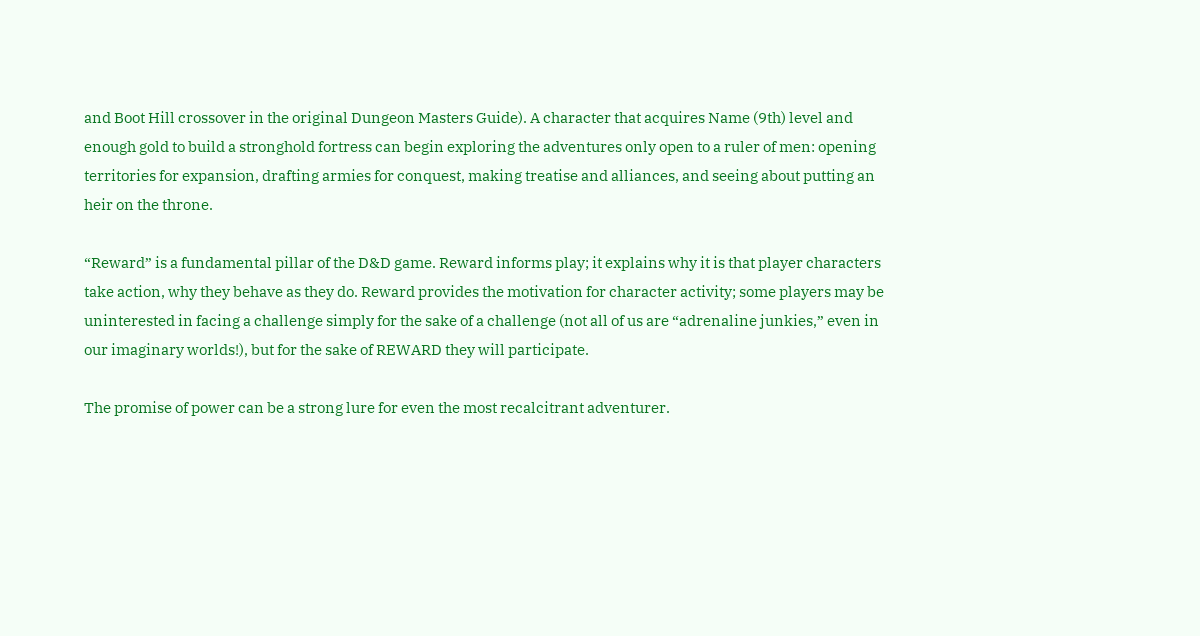and Boot Hill crossover in the original Dungeon Masters Guide). A character that acquires Name (9th) level and enough gold to build a stronghold fortress can begin exploring the adventures only open to a ruler of men: opening territories for expansion, drafting armies for conquest, making treatise and alliances, and seeing about putting an heir on the throne.

“Reward” is a fundamental pillar of the D&D game. Reward informs play; it explains why it is that player characters take action, why they behave as they do. Reward provides the motivation for character activity; some players may be uninterested in facing a challenge simply for the sake of a challenge (not all of us are “adrenaline junkies,” even in our imaginary worlds!), but for the sake of REWARD they will participate.

The promise of power can be a strong lure for even the most recalcitrant adventurer.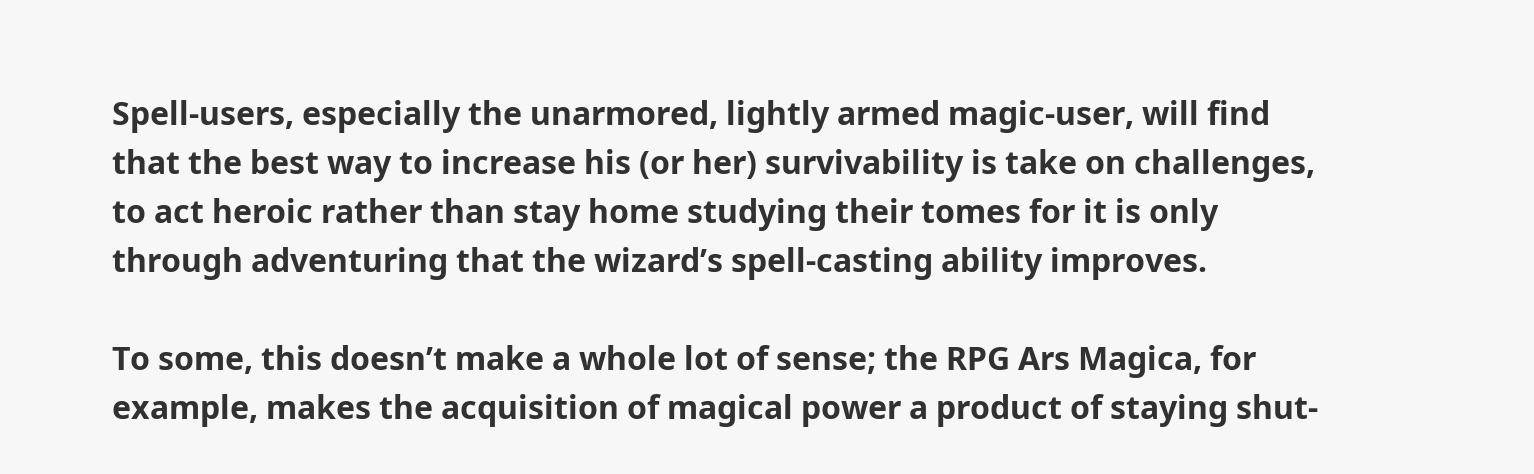Spell-users, especially the unarmored, lightly armed magic-user, will find that the best way to increase his (or her) survivability is take on challenges, to act heroic rather than stay home studying their tomes for it is only through adventuring that the wizard’s spell-casting ability improves.

To some, this doesn’t make a whole lot of sense; the RPG Ars Magica, for example, makes the acquisition of magical power a product of staying shut-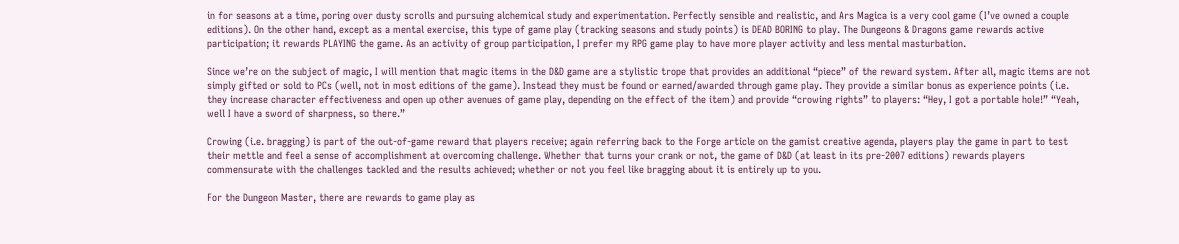in for seasons at a time, poring over dusty scrolls and pursuing alchemical study and experimentation. Perfectly sensible and realistic, and Ars Magica is a very cool game (I’ve owned a couple editions). On the other hand, except as a mental exercise, this type of game play (tracking seasons and study points) is DEAD BORING to play. The Dungeons & Dragons game rewards active participation; it rewards PLAYING the game. As an activity of group participation, I prefer my RPG game play to have more player activity and less mental masturbation.

Since we’re on the subject of magic, I will mention that magic items in the D&D game are a stylistic trope that provides an additional “piece” of the reward system. After all, magic items are not simply gifted or sold to PCs (well, not in most editions of the game). Instead they must be found or earned/awarded through game play. They provide a similar bonus as experience points (i.e. they increase character effectiveness and open up other avenues of game play, depending on the effect of the item) and provide “crowing rights” to players: “Hey, I got a portable hole!” “Yeah, well I have a sword of sharpness, so there.”

Crowing (i.e. bragging) is part of the out-of-game reward that players receive; again referring back to the Forge article on the gamist creative agenda, players play the game in part to test their mettle and feel a sense of accomplishment at overcoming challenge. Whether that turns your crank or not, the game of D&D (at least in its pre-2007 editions) rewards players commensurate with the challenges tackled and the results achieved; whether or not you feel like bragging about it is entirely up to you.

For the Dungeon Master, there are rewards to game play as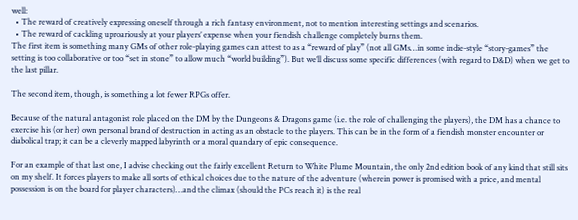well:
  • The reward of creatively expressing oneself through a rich fantasy environment, not to mention interesting settings and scenarios.
  • The reward of cackling uproariously at your players’ expense when your fiendish challenge completely burns them.
The first item is something many GMs of other role-playing games can attest to as a “reward of play” (not all GMs…in some indie-style “story-games” the setting is too collaborative or too “set in stone” to allow much “world building”). But we’ll discuss some specific differences (with regard to D&D) when we get to the last pillar.

The second item, though, is something a lot fewer RPGs offer.

Because of the natural antagonist role placed on the DM by the Dungeons & Dragons game (i.e. the role of challenging the players), the DM has a chance to exercise his (or her) own personal brand of destruction in acting as an obstacle to the players. This can be in the form of a fiendish monster encounter or diabolical trap; it can be a cleverly mapped labyrinth or a moral quandary of epic consequence.

For an example of that last one, I advise checking out the fairly excellent Return to White Plume Mountain, the only 2nd edition book of any kind that still sits on my shelf. It forces players to make all sorts of ethical choices due to the nature of the adventure (wherein power is promised with a price, and mental possession is on the board for player characters)…and the climax (should the PCs reach it) is the real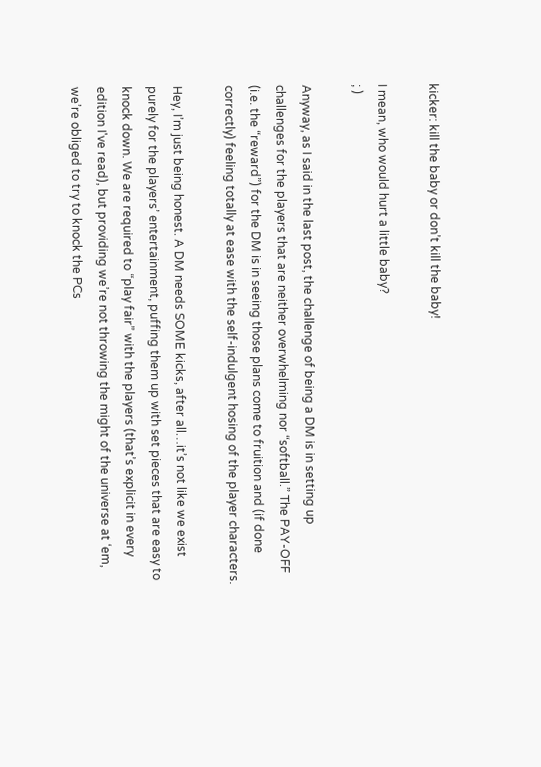kicker: kill the baby or don’t kill the baby!

I mean, who would hurt a little baby?
; )

Anyway, as I said in the last post, the challenge of being a DM is in setting up challenges for the players that are neither overwhelming nor “softball.” The PAY-OFF (i.e. the “reward”) for the DM is in seeing those plans come to fruition and (if done correctly) feeling totally at ease with the self-indulgent hosing of the player characters.

Hey, I’m just being honest. A DM needs SOME kicks, after all…it’s not like we exist purely for the players’ entertainment, puffing them up with set pieces that are easy to knock down. We are required to “play fair” with the players (that’s explicit in every edition I've read), but providing we’re not throwing the might of the universe at ‘em, we’re obliged to try to knock the PCs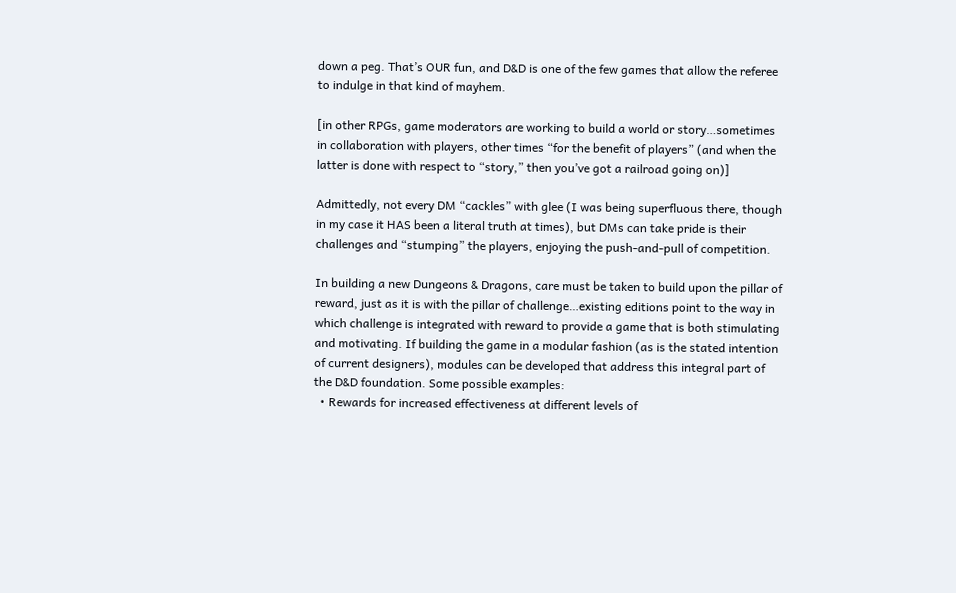down a peg. That’s OUR fun, and D&D is one of the few games that allow the referee to indulge in that kind of mayhem.

[in other RPGs, game moderators are working to build a world or story…sometimes in collaboration with players, other times “for the benefit of players” (and when the latter is done with respect to “story,” then you’ve got a railroad going on)]

Admittedly, not every DM “cackles” with glee (I was being superfluous there, though in my case it HAS been a literal truth at times), but DMs can take pride is their challenges and “stumping” the players, enjoying the push-and-pull of competition.

In building a new Dungeons & Dragons, care must be taken to build upon the pillar of reward, just as it is with the pillar of challenge…existing editions point to the way in which challenge is integrated with reward to provide a game that is both stimulating and motivating. If building the game in a modular fashion (as is the stated intention of current designers), modules can be developed that address this integral part of the D&D foundation. Some possible examples:
  • Rewards for increased effectiveness at different levels of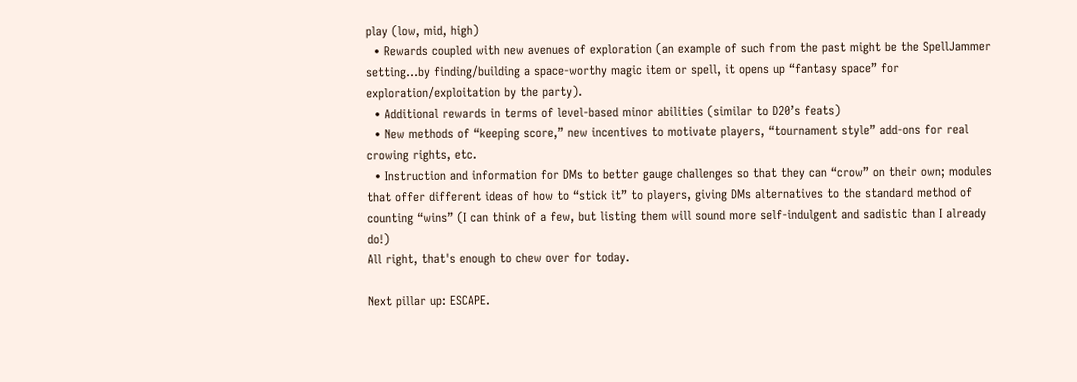play (low, mid, high)
  • Rewards coupled with new avenues of exploration (an example of such from the past might be the SpellJammer setting…by finding/building a space-worthy magic item or spell, it opens up “fantasy space” for exploration/exploitation by the party).
  • Additional rewards in terms of level-based minor abilities (similar to D20’s feats)
  • New methods of “keeping score,” new incentives to motivate players, “tournament style” add-ons for real crowing rights, etc.
  • Instruction and information for DMs to better gauge challenges so that they can “crow” on their own; modules that offer different ideas of how to “stick it” to players, giving DMs alternatives to the standard method of counting “wins” (I can think of a few, but listing them will sound more self-indulgent and sadistic than I already do!)
All right, that's enough to chew over for today.

Next pillar up: ESCAPE.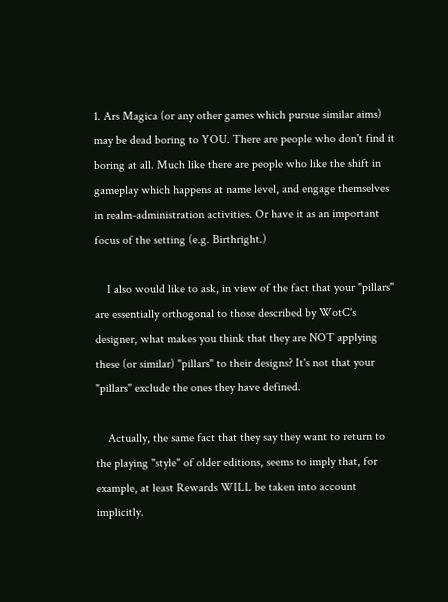1. Ars Magica (or any other games which pursue similar aims) may be dead boring to YOU. There are people who don't find it boring at all. Much like there are people who like the shift in gameplay which happens at name level, and engage themselves in realm-administration activities. Or have it as an important focus of the setting (e.g. Birthright.)

    I also would like to ask, in view of the fact that your "pillars" are essentially orthogonal to those described by WotC's designer, what makes you think that they are NOT applying these (or similar) "pillars" to their designs? It's not that your "pillars" exclude the ones they have defined.

    Actually, the same fact that they say they want to return to the playing "style" of older editions, seems to imply that, for example, at least Rewards WILL be taken into account implicitly.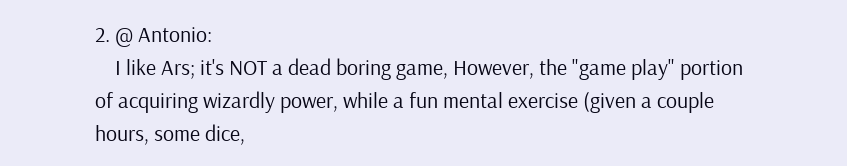2. @ Antonio:
    I like Ars; it's NOT a dead boring game, However, the "game play" portion of acquiring wizardly power, while a fun mental exercise (given a couple hours, some dice,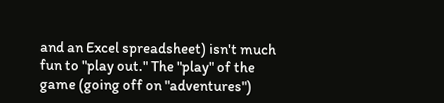and an Excel spreadsheet) isn't much fun to "play out." The "play" of the game (going off on "adventures")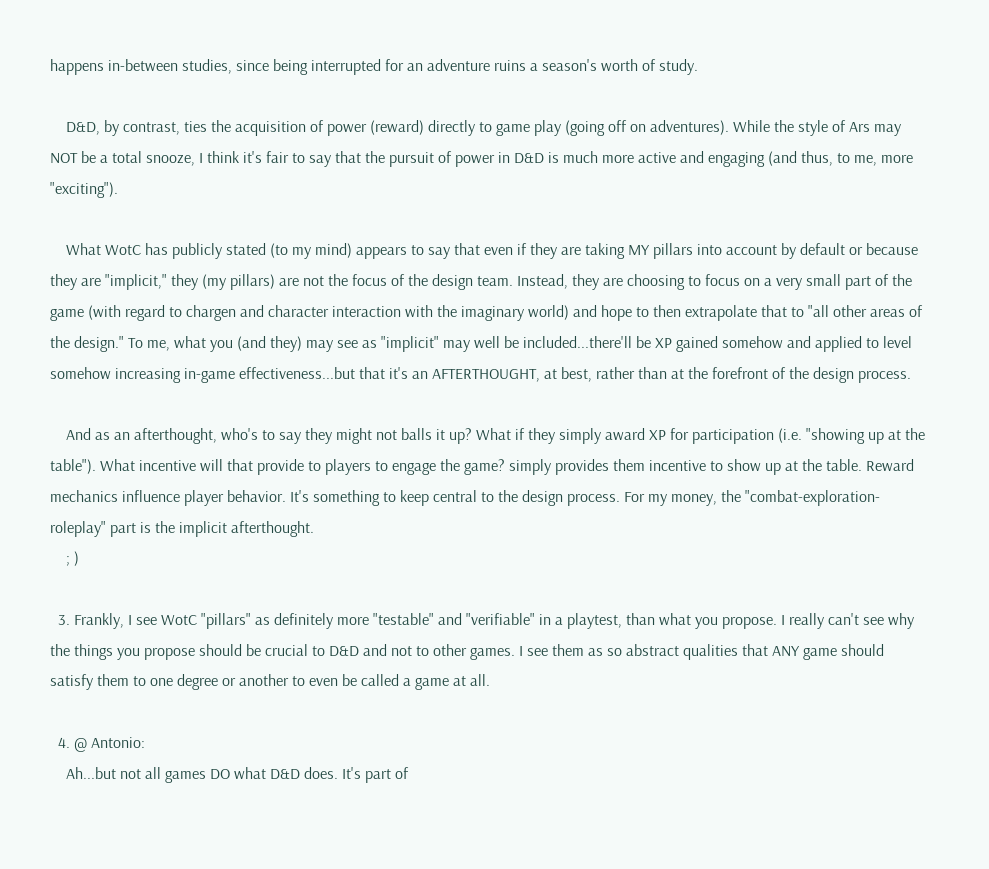happens in-between studies, since being interrupted for an adventure ruins a season's worth of study.

    D&D, by contrast, ties the acquisition of power (reward) directly to game play (going off on adventures). While the style of Ars may NOT be a total snooze, I think it's fair to say that the pursuit of power in D&D is much more active and engaging (and thus, to me, more "exciting").

    What WotC has publicly stated (to my mind) appears to say that even if they are taking MY pillars into account by default or because they are "implicit," they (my pillars) are not the focus of the design team. Instead, they are choosing to focus on a very small part of the game (with regard to chargen and character interaction with the imaginary world) and hope to then extrapolate that to "all other areas of the design." To me, what you (and they) may see as "implicit" may well be included...there'll be XP gained somehow and applied to level somehow increasing in-game effectiveness...but that it's an AFTERTHOUGHT, at best, rather than at the forefront of the design process.

    And as an afterthought, who's to say they might not balls it up? What if they simply award XP for participation (i.e. "showing up at the table"). What incentive will that provide to players to engage the game? simply provides them incentive to show up at the table. Reward mechanics influence player behavior. It's something to keep central to the design process. For my money, the "combat-exploration-roleplay" part is the implicit afterthought.
    ; )

  3. Frankly, I see WotC "pillars" as definitely more "testable" and "verifiable" in a playtest, than what you propose. I really can't see why the things you propose should be crucial to D&D and not to other games. I see them as so abstract qualities that ANY game should satisfy them to one degree or another to even be called a game at all.

  4. @ Antonio:
    Ah...but not all games DO what D&D does. It's part of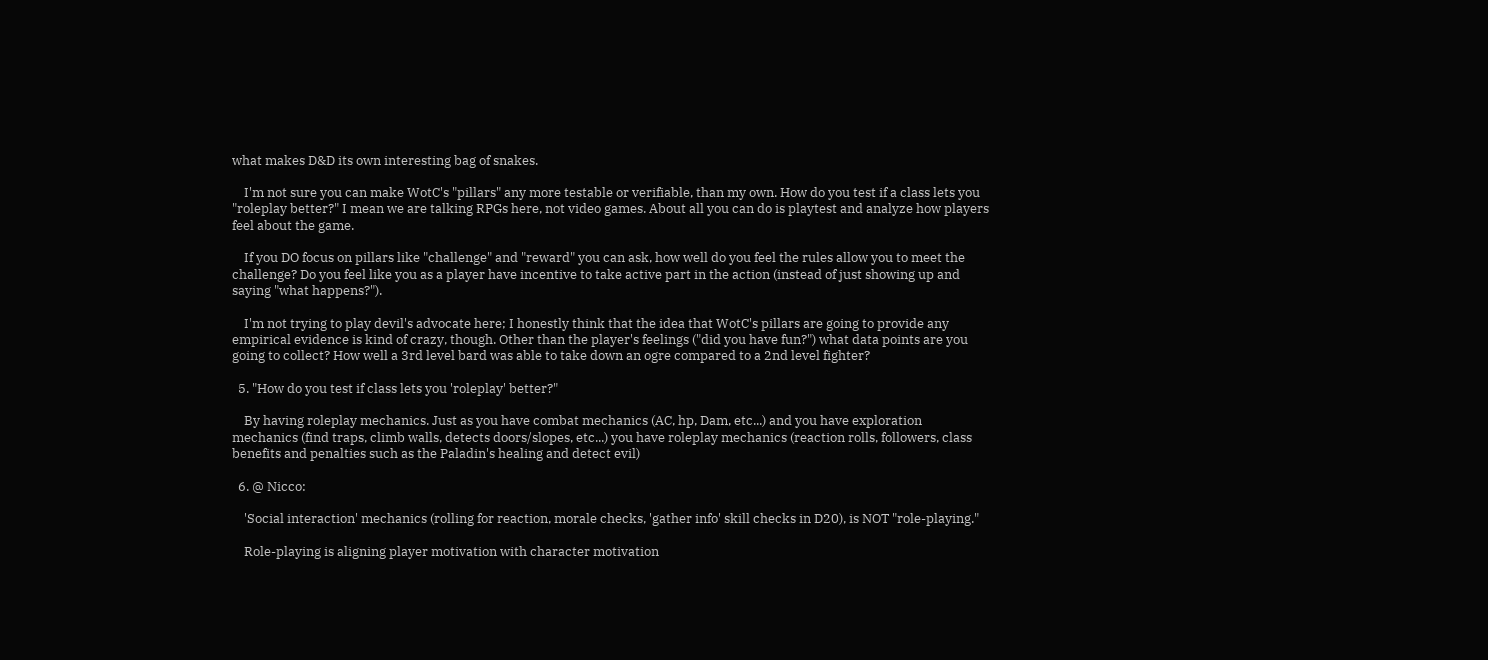what makes D&D its own interesting bag of snakes.

    I'm not sure you can make WotC's "pillars" any more testable or verifiable, than my own. How do you test if a class lets you "roleplay better?" I mean we are talking RPGs here, not video games. About all you can do is playtest and analyze how players feel about the game.

    If you DO focus on pillars like "challenge" and "reward" you can ask, how well do you feel the rules allow you to meet the challenge? Do you feel like you as a player have incentive to take active part in the action (instead of just showing up and saying "what happens?").

    I'm not trying to play devil's advocate here; I honestly think that the idea that WotC's pillars are going to provide any empirical evidence is kind of crazy, though. Other than the player's feelings ("did you have fun?") what data points are you going to collect? How well a 3rd level bard was able to take down an ogre compared to a 2nd level fighter?

  5. "How do you test if class lets you 'roleplay' better?"

    By having roleplay mechanics. Just as you have combat mechanics (AC, hp, Dam, etc...) and you have exploration mechanics (find traps, climb walls, detects doors/slopes, etc...) you have roleplay mechanics (reaction rolls, followers, class benefits and penalties such as the Paladin's healing and detect evil)

  6. @ Nicco:

    'Social interaction' mechanics (rolling for reaction, morale checks, 'gather info' skill checks in D20), is NOT "role-playing."

    Role-playing is aligning player motivation with character motivation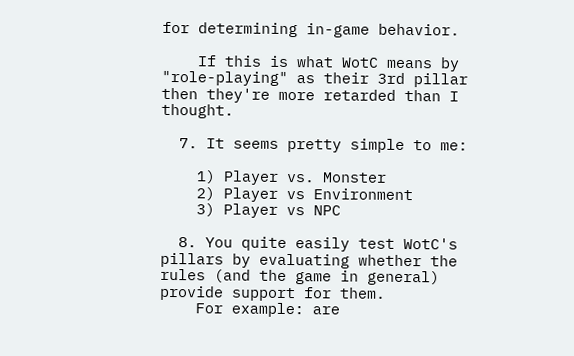for determining in-game behavior.

    If this is what WotC means by "role-playing" as their 3rd pillar then they're more retarded than I thought.

  7. It seems pretty simple to me:

    1) Player vs. Monster
    2) Player vs Environment
    3) Player vs NPC

  8. You quite easily test WotC's pillars by evaluating whether the rules (and the game in general) provide support for them.
    For example: are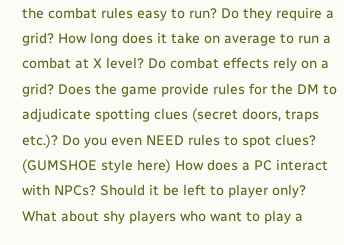the combat rules easy to run? Do they require a grid? How long does it take on average to run a combat at X level? Do combat effects rely on a grid? Does the game provide rules for the DM to adjudicate spotting clues (secret doors, traps etc.)? Do you even NEED rules to spot clues? (GUMSHOE style here) How does a PC interact with NPCs? Should it be left to player only? What about shy players who want to play a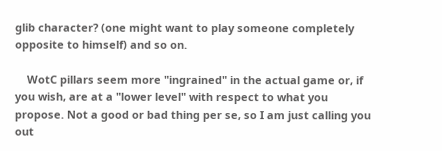glib character? (one might want to play someone completely opposite to himself) and so on.

    WotC pillars seem more "ingrained" in the actual game or, if you wish, are at a "lower level" with respect to what you propose. Not a good or bad thing per se, so I am just calling you out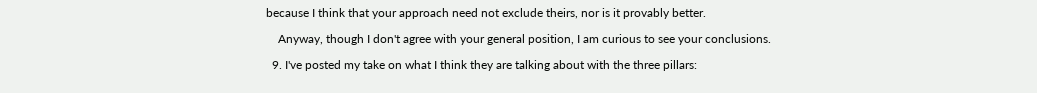because I think that your approach need not exclude theirs, nor is it provably better.

    Anyway, though I don't agree with your general position, I am curious to see your conclusions.

  9. I've posted my take on what I think they are talking about with the three pillars: